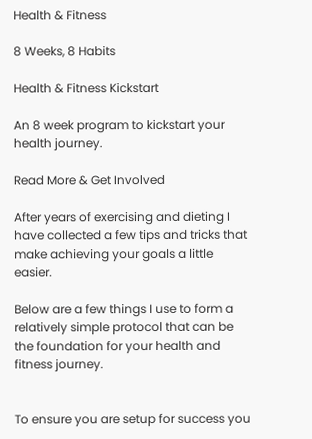Health & Fitness

8 Weeks, 8 Habits

Health & Fitness Kickstart

An 8 week program to kickstart your health journey.

Read More & Get Involved

After years of exercising and dieting I have collected a few tips and tricks that make achieving your goals a little easier.

Below are a few things I use to form a relatively simple protocol that can be the foundation for your health and fitness journey.


To ensure you are setup for success you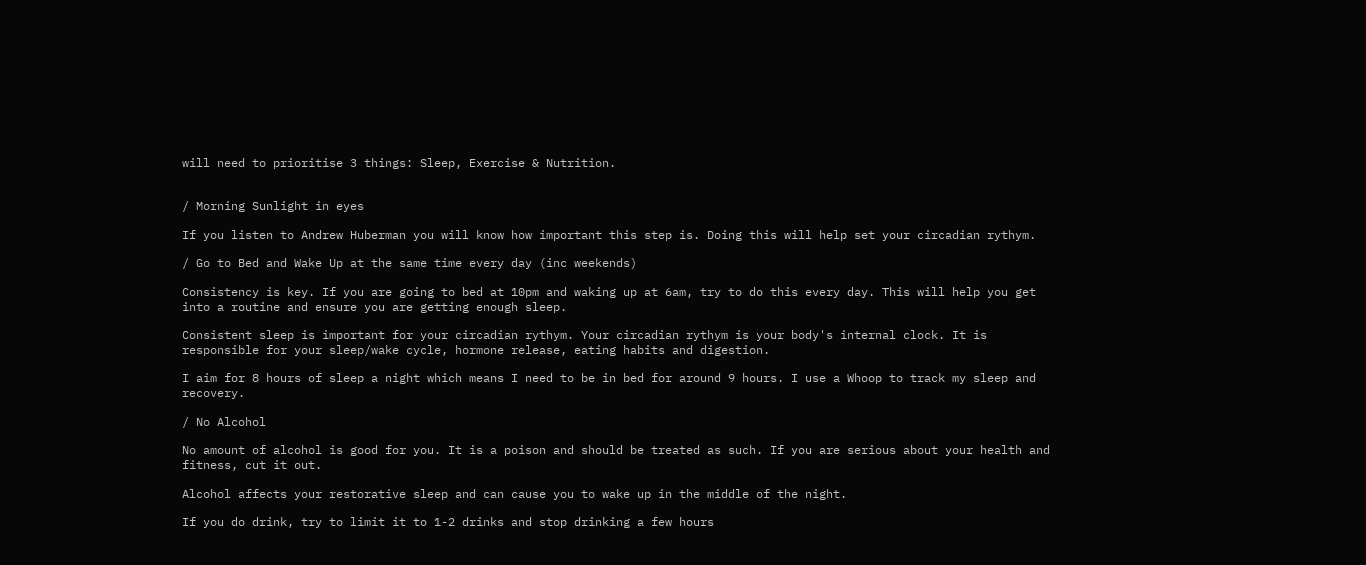will need to prioritise 3 things: Sleep, Exercise & Nutrition.


/ Morning Sunlight in eyes

If you listen to Andrew Huberman you will know how important this step is. Doing this will help set your circadian rythym.

/ Go to Bed and Wake Up at the same time every day (inc weekends)

Consistency is key. If you are going to bed at 10pm and waking up at 6am, try to do this every day. This will help you get into a routine and ensure you are getting enough sleep.

Consistent sleep is important for your circadian rythym. Your circadian rythym is your body's internal clock. It is responsible for your sleep/wake cycle, hormone release, eating habits and digestion.

I aim for 8 hours of sleep a night which means I need to be in bed for around 9 hours. I use a Whoop to track my sleep and recovery.

/ No Alcohol

No amount of alcohol is good for you. It is a poison and should be treated as such. If you are serious about your health and fitness, cut it out.

Alcohol affects your restorative sleep and can cause you to wake up in the middle of the night.

If you do drink, try to limit it to 1-2 drinks and stop drinking a few hours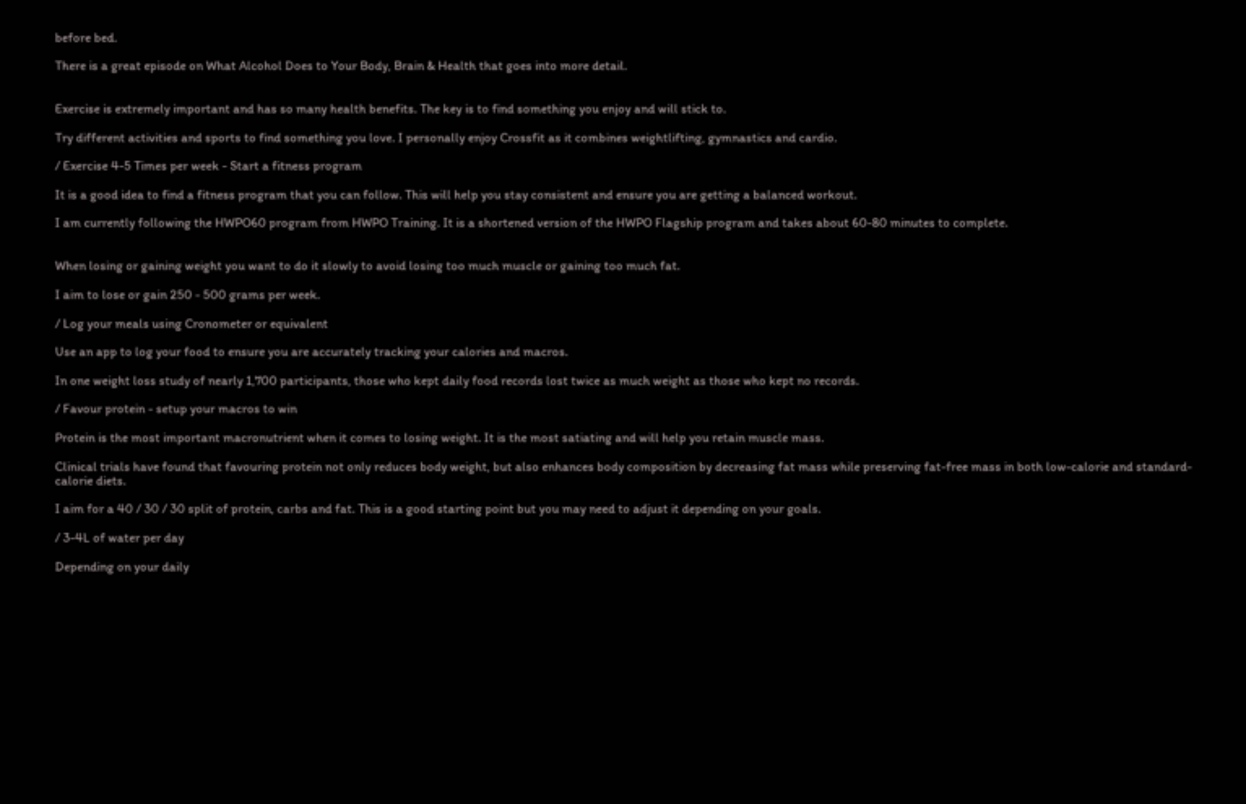before bed.

There is a great episode on What Alcohol Does to Your Body, Brain & Health that goes into more detail.


Exercise is extremely important and has so many health benefits. The key is to find something you enjoy and will stick to.

Try different activities and sports to find something you love. I personally enjoy Crossfit as it combines weightlifting, gymnastics and cardio.

/ Exercise 4-5 Times per week - Start a fitness program

It is a good idea to find a fitness program that you can follow. This will help you stay consistent and ensure you are getting a balanced workout.

I am currently following the HWPO60 program from HWPO Training. It is a shortened version of the HWPO Flagship program and takes about 60-80 minutes to complete.


When losing or gaining weight you want to do it slowly to avoid losing too much muscle or gaining too much fat.

I aim to lose or gain 250 - 500 grams per week.

/ Log your meals using Cronometer or equivalent

Use an app to log your food to ensure you are accurately tracking your calories and macros.

In one weight loss study of nearly 1,700 participants, those who kept daily food records lost twice as much weight as those who kept no records.

/ Favour protein - setup your macros to win

Protein is the most important macronutrient when it comes to losing weight. It is the most satiating and will help you retain muscle mass.

Clinical trials have found that favouring protein not only reduces body weight, but also enhances body composition by decreasing fat mass while preserving fat-free mass in both low-calorie and standard-calorie diets.

I aim for a 40 / 30 / 30 split of protein, carbs and fat. This is a good starting point but you may need to adjust it depending on your goals.

/ 3-4L of water per day

Depending on your daily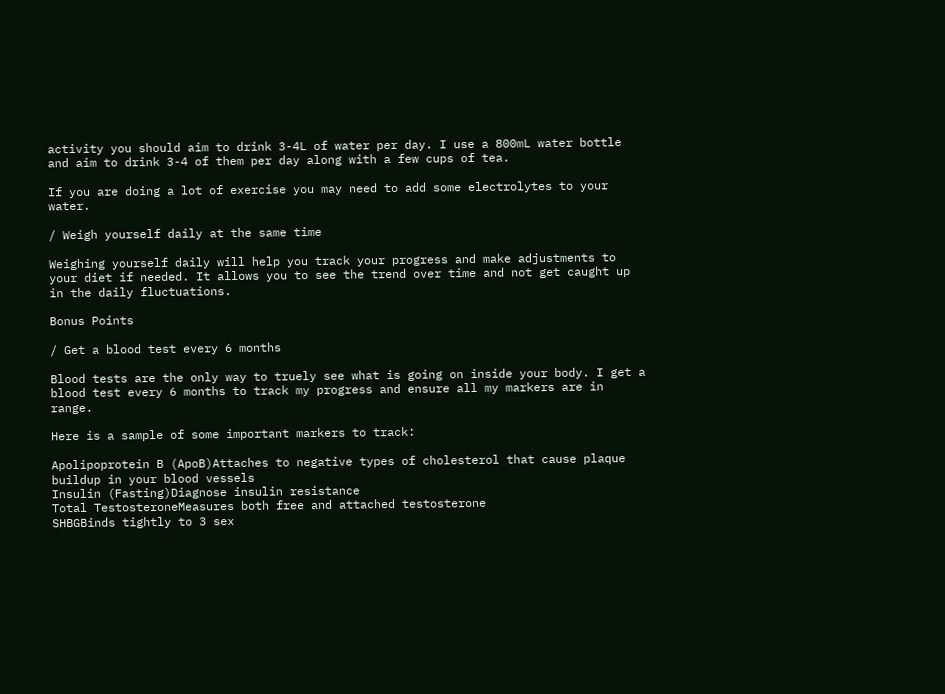activity you should aim to drink 3-4L of water per day. I use a 800mL water bottle and aim to drink 3-4 of them per day along with a few cups of tea.

If you are doing a lot of exercise you may need to add some electrolytes to your water.

/ Weigh yourself daily at the same time

Weighing yourself daily will help you track your progress and make adjustments to your diet if needed. It allows you to see the trend over time and not get caught up in the daily fluctuations.

Bonus Points

/ Get a blood test every 6 months

Blood tests are the only way to truely see what is going on inside your body. I get a blood test every 6 months to track my progress and ensure all my markers are in range.

Here is a sample of some important markers to track:

Apolipoprotein B (ApoB)Attaches to negative types of cholesterol that cause plaque buildup in your blood vessels
Insulin (Fasting)Diagnose insulin resistance
Total TestosteroneMeasures both free and attached testosterone
SHBGBinds tightly to 3 sex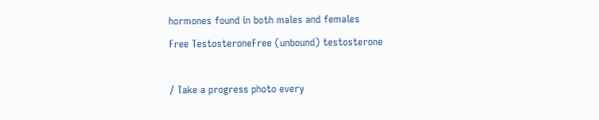hormones found in both males and females
Free TestosteroneFree (unbound) testosterone

/ Take a progress photo every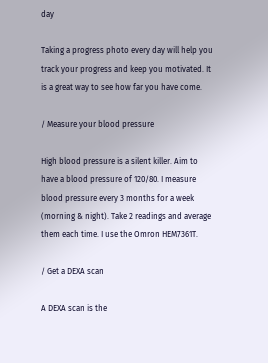day

Taking a progress photo every day will help you track your progress and keep you motivated. It is a great way to see how far you have come.

/ Measure your blood pressure

High blood pressure is a silent killer. Aim to have a blood pressure of 120/80. I measure blood pressure every 3 months for a week (morning & night). Take 2 readings and average them each time. I use the Omron HEM7361T.

/ Get a DEXA scan

A DEXA scan is the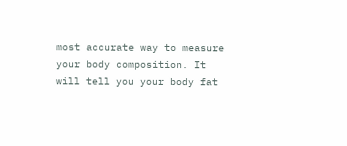most accurate way to measure your body composition. It will tell you your body fat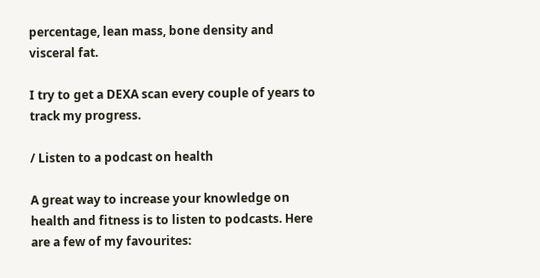percentage, lean mass, bone density and visceral fat.

I try to get a DEXA scan every couple of years to track my progress.

/ Listen to a podcast on health

A great way to increase your knowledge on health and fitness is to listen to podcasts. Here are a few of my favourites: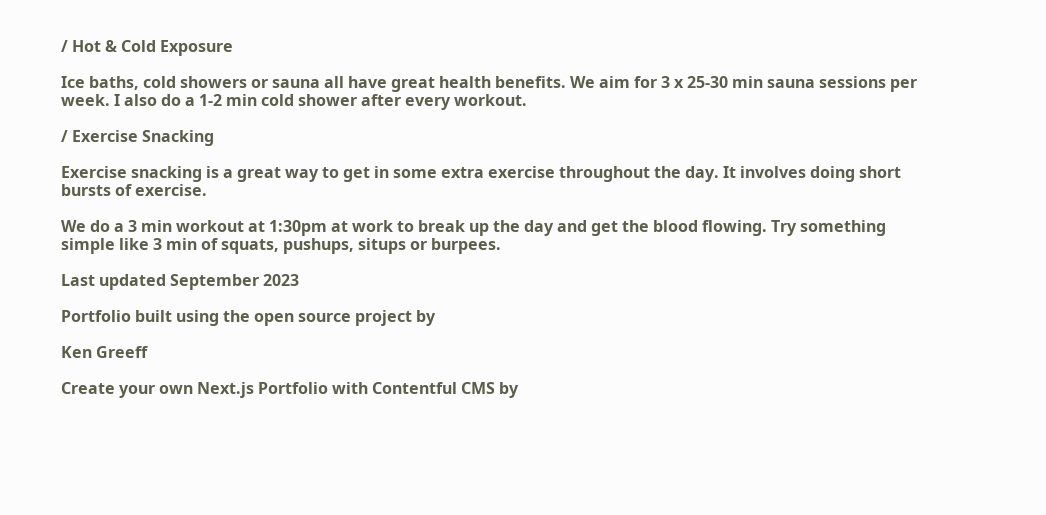/ Hot & Cold Exposure

Ice baths, cold showers or sauna all have great health benefits. We aim for 3 x 25-30 min sauna sessions per week. I also do a 1-2 min cold shower after every workout.

/ Exercise Snacking

Exercise snacking is a great way to get in some extra exercise throughout the day. It involves doing short bursts of exercise.

We do a 3 min workout at 1:30pm at work to break up the day and get the blood flowing. Try something simple like 3 min of squats, pushups, situps or burpees.

Last updated September 2023

Portfolio built using the open source project by

Ken Greeff

Create your own Next.js Portfolio with Contentful CMS by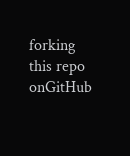forking this repo onGitHub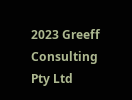2023 Greeff Consulting Pty Ltd